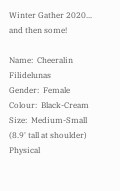Winter Gather 2020... and then some!

Name:  Cheeralin Filidelunas
Gender:  Female
Colour:  Black-Cream
Size:  Medium-Small (8.9' tall at shoulder)
Physical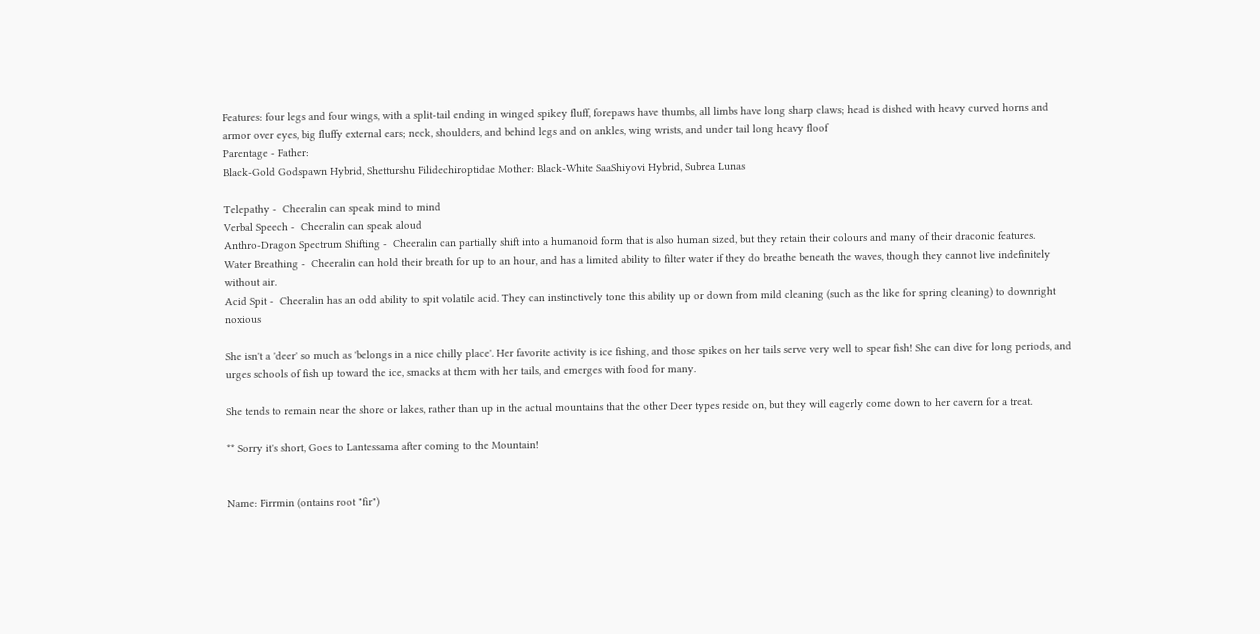Features: four legs and four wings, with a split-tail ending in winged spikey fluff, forepaws have thumbs, all limbs have long sharp claws; head is dished with heavy curved horns and armor over eyes, big fluffy external ears; neck, shoulders, and behind legs and on ankles, wing wrists, and under tail long heavy floof
Parentage - Father:
Black-Gold Godspawn Hybrid, Shetturshu Filidechiroptidae Mother: Black-White SaaShiyovi Hybrid, Subrea Lunas

Telepathy -  Cheeralin can speak mind to mind
Verbal Speech -  Cheeralin can speak aloud
Anthro-Dragon Spectrum Shifting -  Cheeralin can partially shift into a humanoid form that is also human sized, but they retain their colours and many of their draconic features.
Water Breathing -  Cheeralin can hold their breath for up to an hour, and has a limited ability to filter water if they do breathe beneath the waves, though they cannot live indefinitely without air.
Acid Spit -  Cheeralin has an odd ability to spit volatile acid. They can instinctively tone this ability up or down from mild cleaning (such as the like for spring cleaning) to downright noxious

She isn't a 'deer' so much as 'belongs in a nice chilly place'. Her favorite activity is ice fishing, and those spikes on her tails serve very well to spear fish! She can dive for long periods, and urges schools of fish up toward the ice, smacks at them with her tails, and emerges with food for many.

She tends to remain near the shore or lakes, rather than up in the actual mountains that the other Deer types reside on, but they will eagerly come down to her cavern for a treat.

** Sorry it's short, Goes to Lantessama after coming to the Mountain!


Name: Firrmin (ontains root "fir")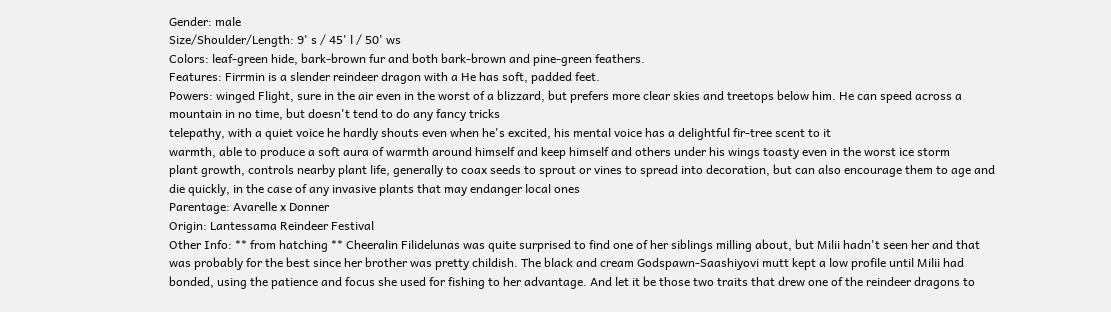Gender: male
Size/Shoulder/Length: 9' s / 45' l / 50' ws
Colors: leaf-green hide, bark-brown fur and both bark-brown and pine-green feathers.
Features: Firrmin is a slender reindeer dragon with a He has soft, padded feet.
Powers: winged Flight, sure in the air even in the worst of a blizzard, but prefers more clear skies and treetops below him. He can speed across a mountain in no time, but doesn't tend to do any fancy tricks
telepathy, with a quiet voice he hardly shouts even when he's excited, his mental voice has a delightful fir-tree scent to it
warmth, able to produce a soft aura of warmth around himself and keep himself and others under his wings toasty even in the worst ice storm
plant growth, controls nearby plant life, generally to coax seeds to sprout or vines to spread into decoration, but can also encourage them to age and die quickly, in the case of any invasive plants that may endanger local ones
Parentage: Avarelle x Donner
Origin: Lantessama Reindeer Festival
Other Info: ** from hatching ** Cheeralin Filidelunas was quite surprised to find one of her siblings milling about, but Milii hadn't seen her and that was probably for the best since her brother was pretty childish. The black and cream Godspawn-Saashiyovi mutt kept a low profile until Milii had bonded, using the patience and focus she used for fishing to her advantage. And let it be those two traits that drew one of the reindeer dragons to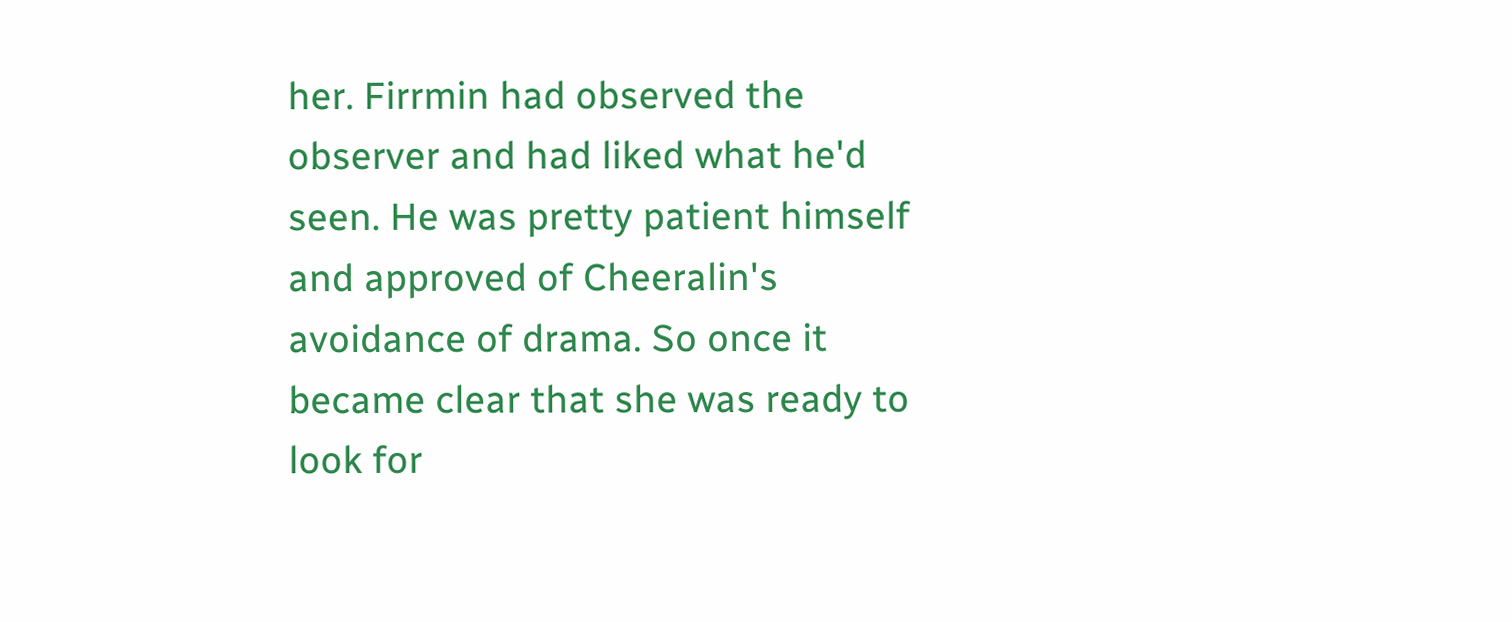her. Firrmin had observed the observer and had liked what he'd seen. He was pretty patient himself and approved of Cheeralin's avoidance of drama. So once it became clear that she was ready to look for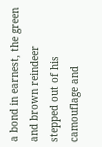a bond in earnest, the green and brown reindeer stepped out of his camouflage and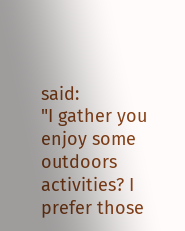said:
"I gather you enjoy some outdoors activities? I prefer those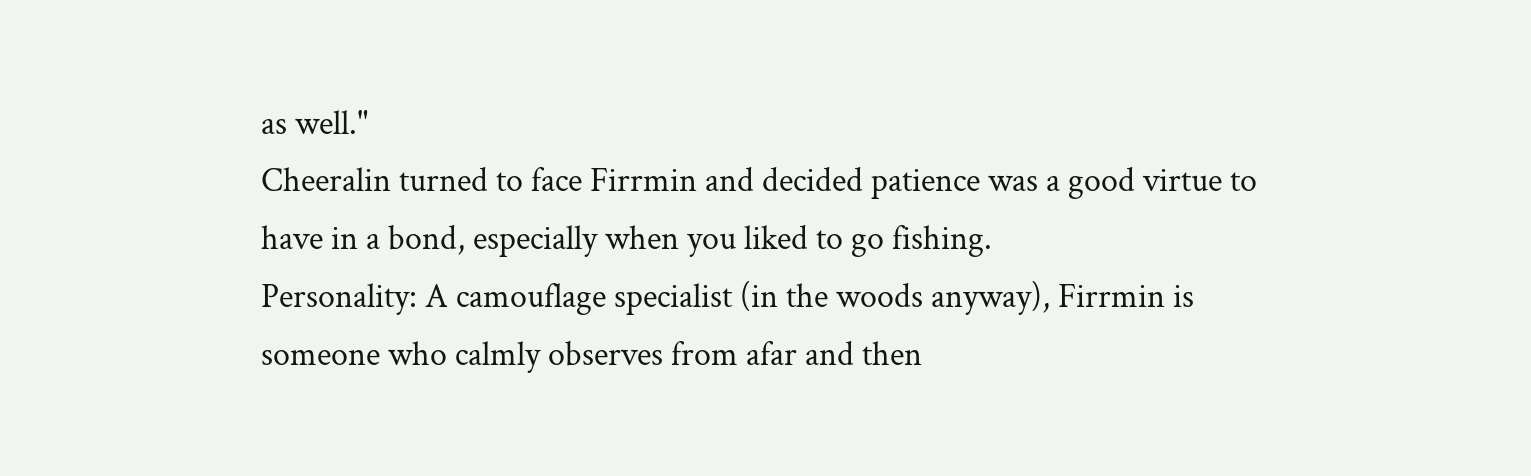as well."
Cheeralin turned to face Firrmin and decided patience was a good virtue to have in a bond, especially when you liked to go fishing.
Personality: A camouflage specialist (in the woods anyway), Firrmin is  someone who calmly observes from afar and then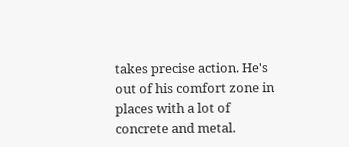takes precise action. He's out of his comfort zone in places with a lot of concrete and metal.